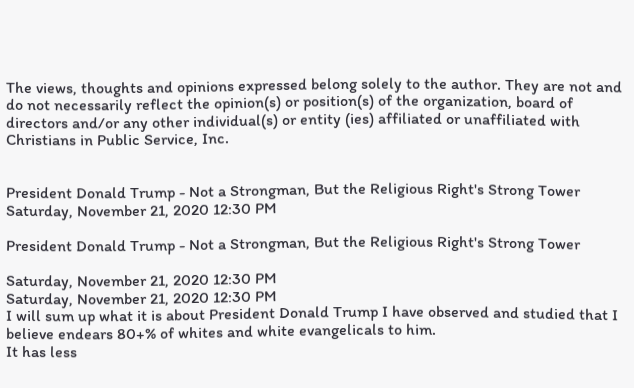The views, thoughts and opinions expressed belong solely to the author. They are not and do not necessarily reflect the opinion(s) or position(s) of the organization, board of directors and/or any other individual(s) or entity (ies) affiliated or unaffiliated with Christians in Public Service, Inc.


President Donald Trump - Not a Strongman, But the Religious Right's Strong Tower
Saturday, November 21, 2020 12:30 PM

President Donald Trump - Not a Strongman, But the Religious Right's Strong Tower

Saturday, November 21, 2020 12:30 PM
Saturday, November 21, 2020 12:30 PM
I will sum up what it is about President Donald Trump I have observed and studied that I believe endears 80+% of whites and white evangelicals to him.
It has less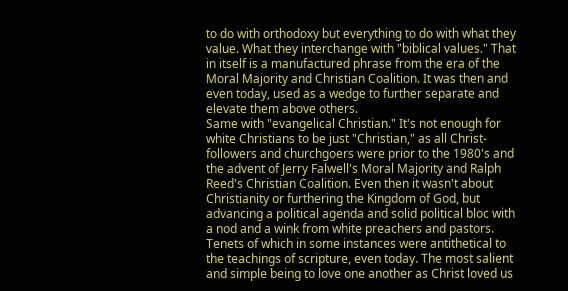to do with orthodoxy but everything to do with what they value. What they interchange with "biblical values." That in itself is a manufactured phrase from the era of the Moral Majority and Christian Coalition. It was then and even today, used as a wedge to further separate and elevate them above others.
Same with "evangelical Christian." It's not enough for white Christians to be just "Christian," as all Christ-followers and churchgoers were prior to the 1980's and the advent of Jerry Falwell's Moral Majority and Ralph Reed's Christian Coalition. Even then it wasn't about Christianity or furthering the Kingdom of God, but advancing a political agenda and solid political bloc with a nod and a wink from white preachers and pastors.
Tenets of which in some instances were antithetical to the teachings of scripture, even today. The most salient and simple being to love one another as Christ loved us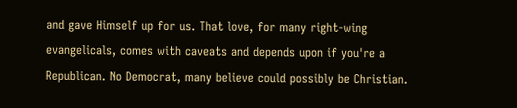and gave Himself up for us. That love, for many right-wing evangelicals, comes with caveats and depends upon if you're a Republican. No Democrat, many believe could possibly be Christian.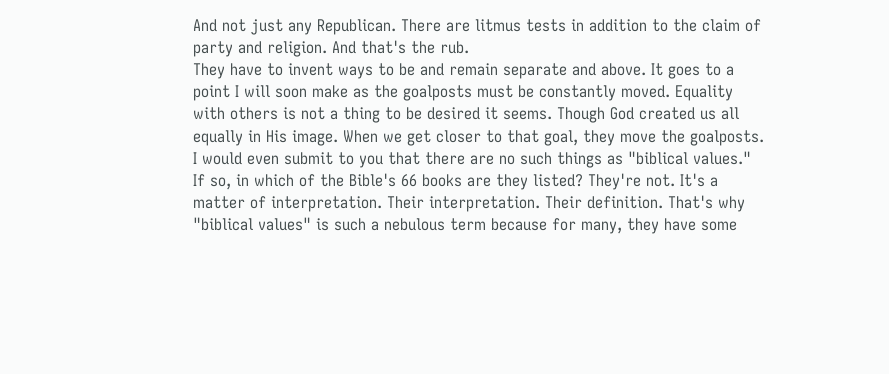And not just any Republican. There are litmus tests in addition to the claim of party and religion. And that's the rub.
They have to invent ways to be and remain separate and above. It goes to a point I will soon make as the goalposts must be constantly moved. Equality with others is not a thing to be desired it seems. Though God created us all equally in His image. When we get closer to that goal, they move the goalposts.
I would even submit to you that there are no such things as "biblical values." If so, in which of the Bible's 66 books are they listed? They're not. It's a matter of interpretation. Their interpretation. Their definition. That's why "biblical values" is such a nebulous term because for many, they have some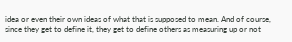idea or even their own ideas of what that is supposed to mean. And of course, since they get to define it, they get to define others as measuring up or not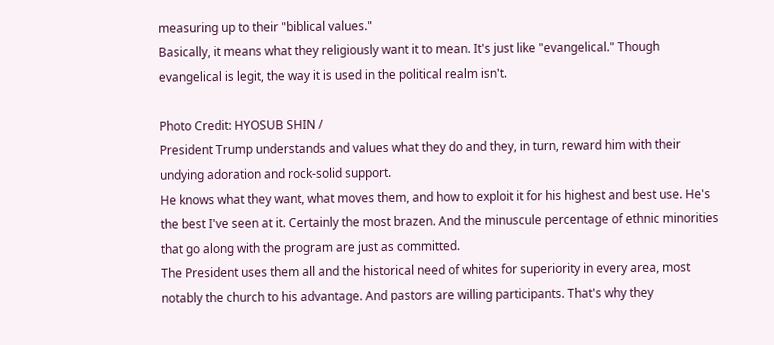measuring up to their "biblical values."
Basically, it means what they religiously want it to mean. It's just like "evangelical." Though evangelical is legit, the way it is used in the political realm isn't.

Photo Credit: HYOSUB SHIN /
President Trump understands and values what they do and they, in turn, reward him with their undying adoration and rock-solid support.
He knows what they want, what moves them, and how to exploit it for his highest and best use. He's the best I've seen at it. Certainly the most brazen. And the minuscule percentage of ethnic minorities that go along with the program are just as committed.
The President uses them all and the historical need of whites for superiority in every area, most notably the church to his advantage. And pastors are willing participants. That's why they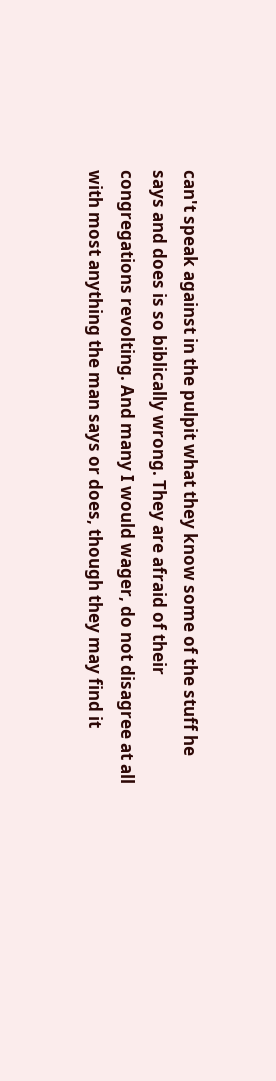can't speak against in the pulpit what they know some of the stuff he says and does is so biblically wrong. They are afraid of their congregations revolting. And many I would wager, do not disagree at all with most anything the man says or does, though they may find it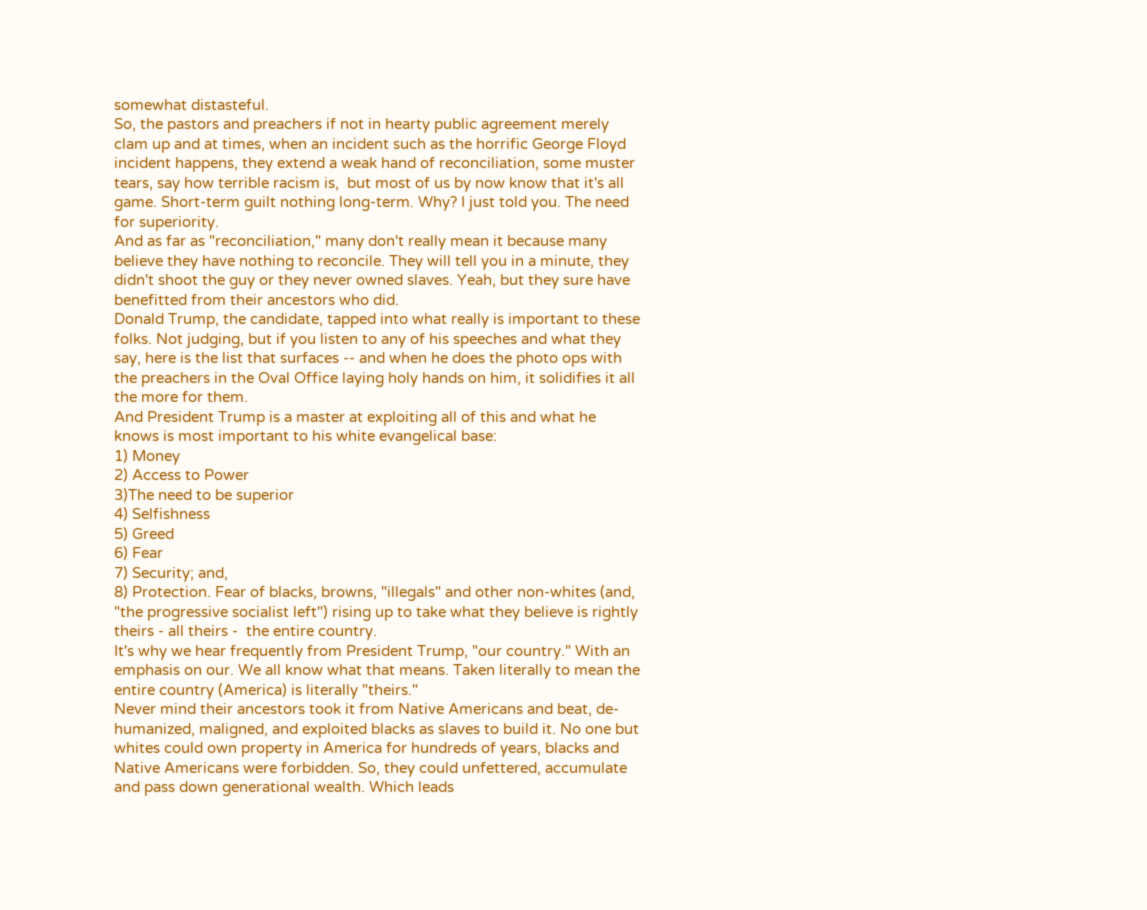somewhat distasteful.
So, the pastors and preachers if not in hearty public agreement merely clam up and at times, when an incident such as the horrific George Floyd incident happens, they extend a weak hand of reconciliation, some muster tears, say how terrible racism is,  but most of us by now know that it's all game. Short-term guilt nothing long-term. Why? I just told you. The need for superiority.
And as far as "reconciliation," many don't really mean it because many believe they have nothing to reconcile. They will tell you in a minute, they didn't shoot the guy or they never owned slaves. Yeah, but they sure have benefitted from their ancestors who did.
Donald Trump, the candidate, tapped into what really is important to these folks. Not judging, but if you listen to any of his speeches and what they say, here is the list that surfaces -- and when he does the photo ops with the preachers in the Oval Office laying holy hands on him, it solidifies it all the more for them.
And President Trump is a master at exploiting all of this and what he knows is most important to his white evangelical base:
1) Money
2) Access to Power
3)The need to be superior
4) Selfishness
5) Greed
6) Fear
7) Security; and,
8) Protection. Fear of blacks, browns, "illegals" and other non-whites (and, "the progressive socialist left") rising up to take what they believe is rightly theirs - all theirs -  the entire country.
It's why we hear frequently from President Trump, "our country." With an emphasis on our. We all know what that means. Taken literally to mean the entire country (America) is literally "theirs."
Never mind their ancestors took it from Native Americans and beat, de-humanized, maligned, and exploited blacks as slaves to build it. No one but whites could own property in America for hundreds of years, blacks and Native Americans were forbidden. So, they could unfettered, accumulate and pass down generational wealth. Which leads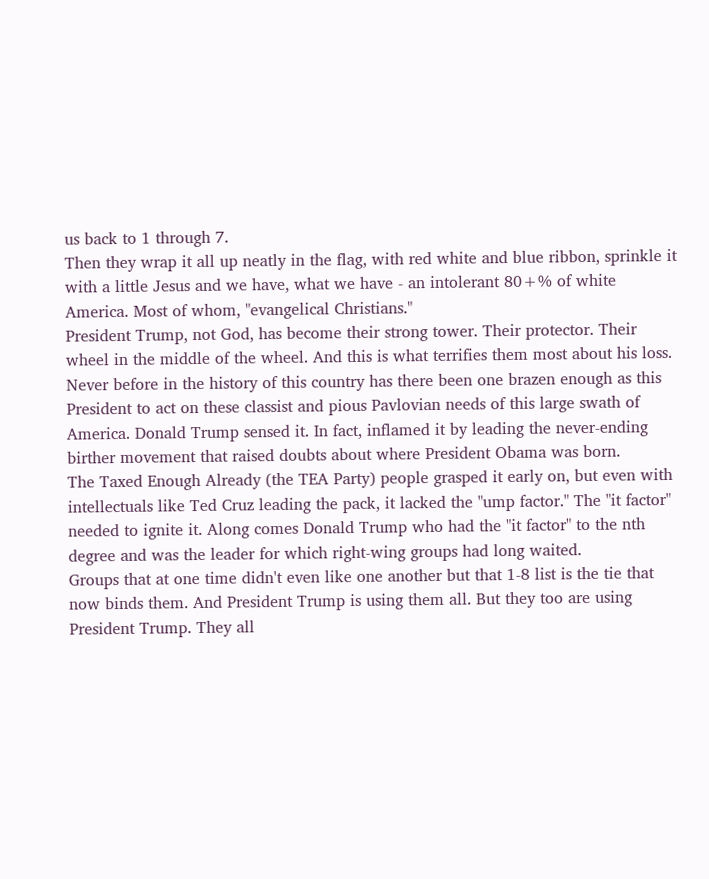us back to 1 through 7.
Then they wrap it all up neatly in the flag, with red white and blue ribbon, sprinkle it with a little Jesus and we have, what we have - an intolerant 80+% of white America. Most of whom, "evangelical Christians."
President Trump, not God, has become their strong tower. Their protector. Their wheel in the middle of the wheel. And this is what terrifies them most about his loss.
Never before in the history of this country has there been one brazen enough as this President to act on these classist and pious Pavlovian needs of this large swath of America. Donald Trump sensed it. In fact, inflamed it by leading the never-ending birther movement that raised doubts about where President Obama was born.
The Taxed Enough Already (the TEA Party) people grasped it early on, but even with intellectuals like Ted Cruz leading the pack, it lacked the "ump factor." The "it factor" needed to ignite it. Along comes Donald Trump who had the "it factor" to the nth degree and was the leader for which right-wing groups had long waited.
Groups that at one time didn't even like one another but that 1-8 list is the tie that now binds them. And President Trump is using them all. But they too are using President Trump. They all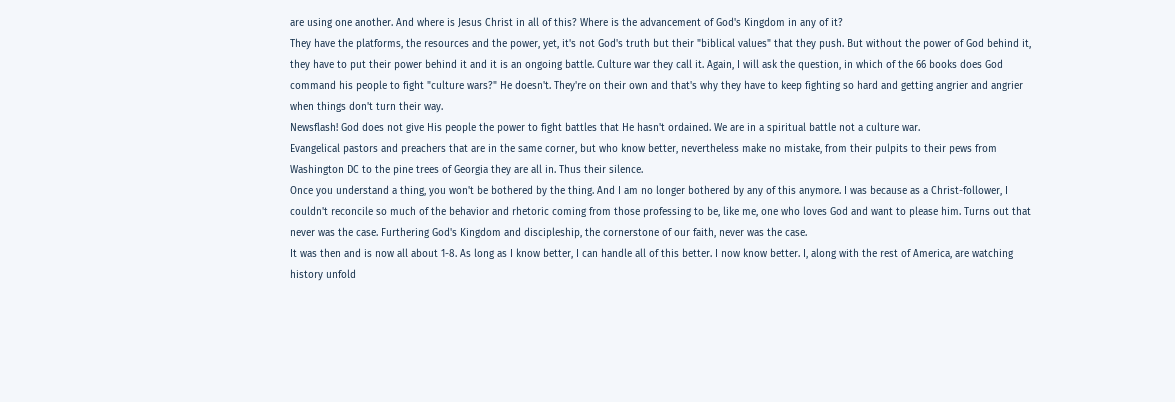are using one another. And where is Jesus Christ in all of this? Where is the advancement of God's Kingdom in any of it?
They have the platforms, the resources and the power, yet, it's not God's truth but their "biblical values" that they push. But without the power of God behind it, they have to put their power behind it and it is an ongoing battle. Culture war they call it. Again, I will ask the question, in which of the 66 books does God command his people to fight "culture wars?" He doesn't. They're on their own and that's why they have to keep fighting so hard and getting angrier and angrier when things don't turn their way.
Newsflash! God does not give His people the power to fight battles that He hasn't ordained. We are in a spiritual battle not a culture war.
Evangelical pastors and preachers that are in the same corner, but who know better, nevertheless make no mistake, from their pulpits to their pews from Washington DC to the pine trees of Georgia they are all in. Thus their silence.
Once you understand a thing, you won't be bothered by the thing. And I am no longer bothered by any of this anymore. I was because as a Christ-follower, I couldn't reconcile so much of the behavior and rhetoric coming from those professing to be, like me, one who loves God and want to please him. Turns out that never was the case. Furthering God's Kingdom and discipleship, the cornerstone of our faith, never was the case.
It was then and is now all about 1-8. As long as I know better, I can handle all of this better. I now know better. I, along with the rest of America, are watching history unfold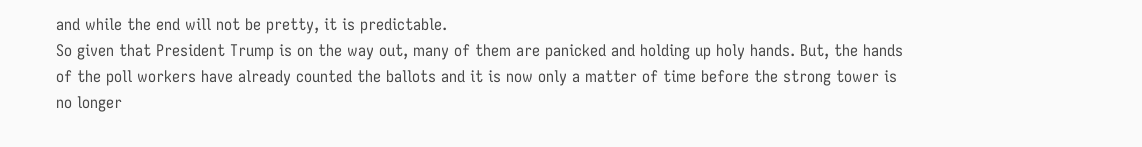and while the end will not be pretty, it is predictable.
So given that President Trump is on the way out, many of them are panicked and holding up holy hands. But, the hands of the poll workers have already counted the ballots and it is now only a matter of time before the strong tower is no longer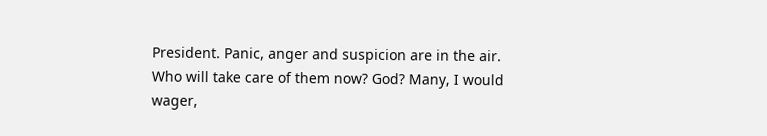President. Panic, anger and suspicion are in the air.
Who will take care of them now? God? Many, I would wager,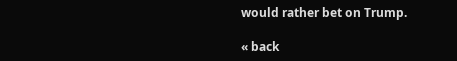would rather bet on Trump.

« back